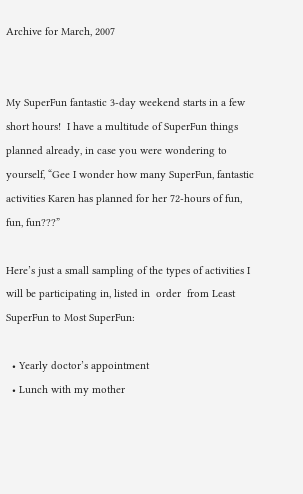Archive for March, 2007


My SuperFun fantastic 3-day weekend starts in a few short hours!  I have a multitude of SuperFun things planned already, in case you were wondering to yourself, “Gee I wonder how many SuperFun, fantastic activities Karen has planned for her 72-hours of fun, fun, fun???”

Here’s just a small sampling of the types of activities I will be participating in, listed in  order  from Least SuperFun to Most SuperFun:

  • Yearly doctor’s appointment
  • Lunch with my mother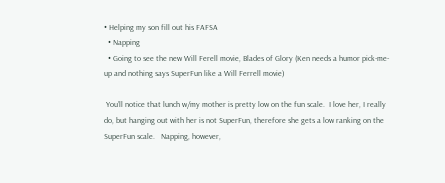• Helping my son fill out his FAFSA
  • Napping
  • Going to see the new Will Ferell movie, Blades of Glory (Ken needs a humor pick-me-up and nothing says SuperFun like a Will Ferrell movie)

 You’ll notice that lunch w/my mother is pretty low on the fun scale.  I love her, I really do, but hanging out with her is not SuperFun, therefore she gets a low ranking on the SuperFun scale.   Napping, however,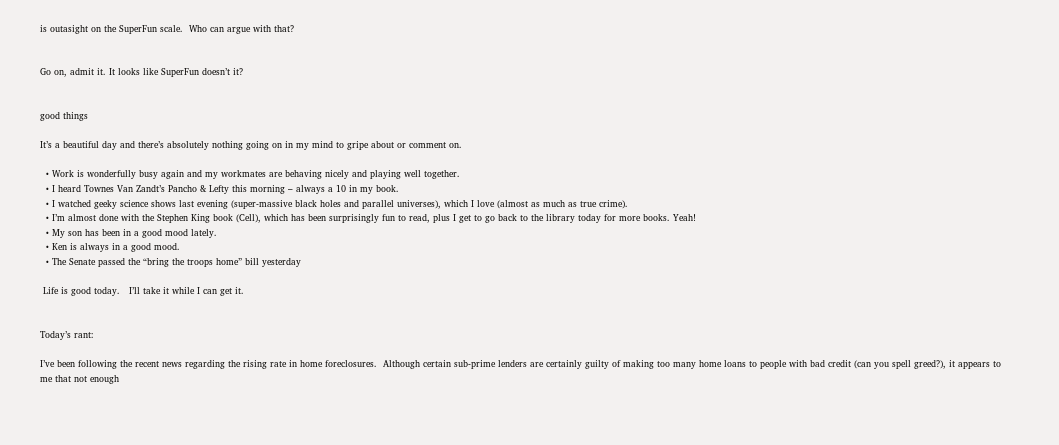is outasight on the SuperFun scale.  Who can argue with that?


Go on, admit it. It looks like SuperFun doesn’t it?


good things

It’s a beautiful day and there’s absolutely nothing going on in my mind to gripe about or comment on.

  • Work is wonderfully busy again and my workmates are behaving nicely and playing well together.
  • I heard Townes Van Zandt’s Pancho & Lefty this morning – always a 10 in my book.
  • I watched geeky science shows last evening (super-massive black holes and parallel universes), which I love (almost as much as true crime).
  • I’m almost done with the Stephen King book (Cell), which has been surprisingly fun to read, plus I get to go back to the library today for more books. Yeah!
  • My son has been in a good mood lately.
  • Ken is always in a good mood.
  • The Senate passed the “bring the troops home” bill yesterday

 Life is good today.   I’ll take it while I can get it.


Today’s rant:

I’ve been following the recent news regarding the rising rate in home foreclosures.  Although certain sub-prime lenders are certainly guilty of making too many home loans to people with bad credit (can you spell greed?), it appears to me that not enough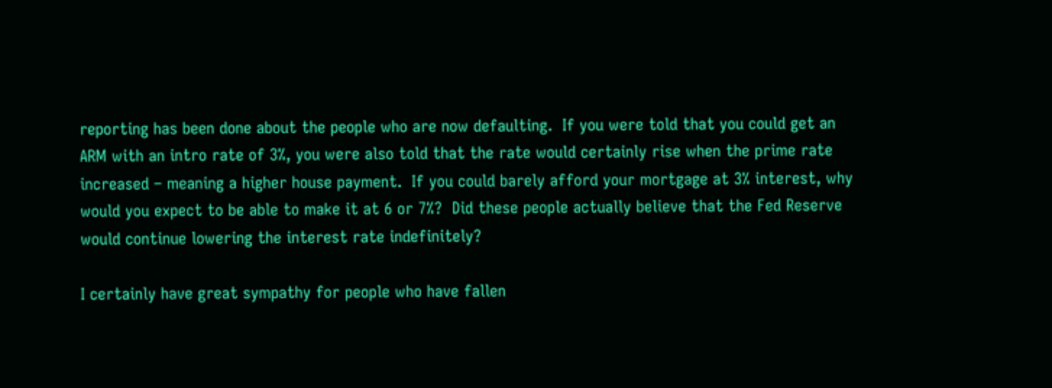reporting has been done about the people who are now defaulting.  If you were told that you could get an ARM with an intro rate of 3%, you were also told that the rate would certainly rise when the prime rate increased – meaning a higher house payment.  If you could barely afford your mortgage at 3% interest, why would you expect to be able to make it at 6 or 7%?  Did these people actually believe that the Fed Reserve would continue lowering the interest rate indefinitely?

I certainly have great sympathy for people who have fallen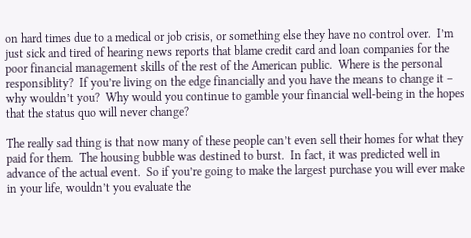on hard times due to a medical or job crisis, or something else they have no control over.  I’m just sick and tired of hearing news reports that blame credit card and loan companies for the poor financial management skills of the rest of the American public.  Where is the personal responsiblity?  If you’re living on the edge financially and you have the means to change it – why wouldn’t you?  Why would you continue to gamble your financial well-being in the hopes that the status quo will never change?

The really sad thing is that now many of these people can’t even sell their homes for what they paid for them.  The housing bubble was destined to burst.  In fact, it was predicted well in advance of the actual event.  So if you’re going to make the largest purchase you will ever make in your life, wouldn’t you evaluate the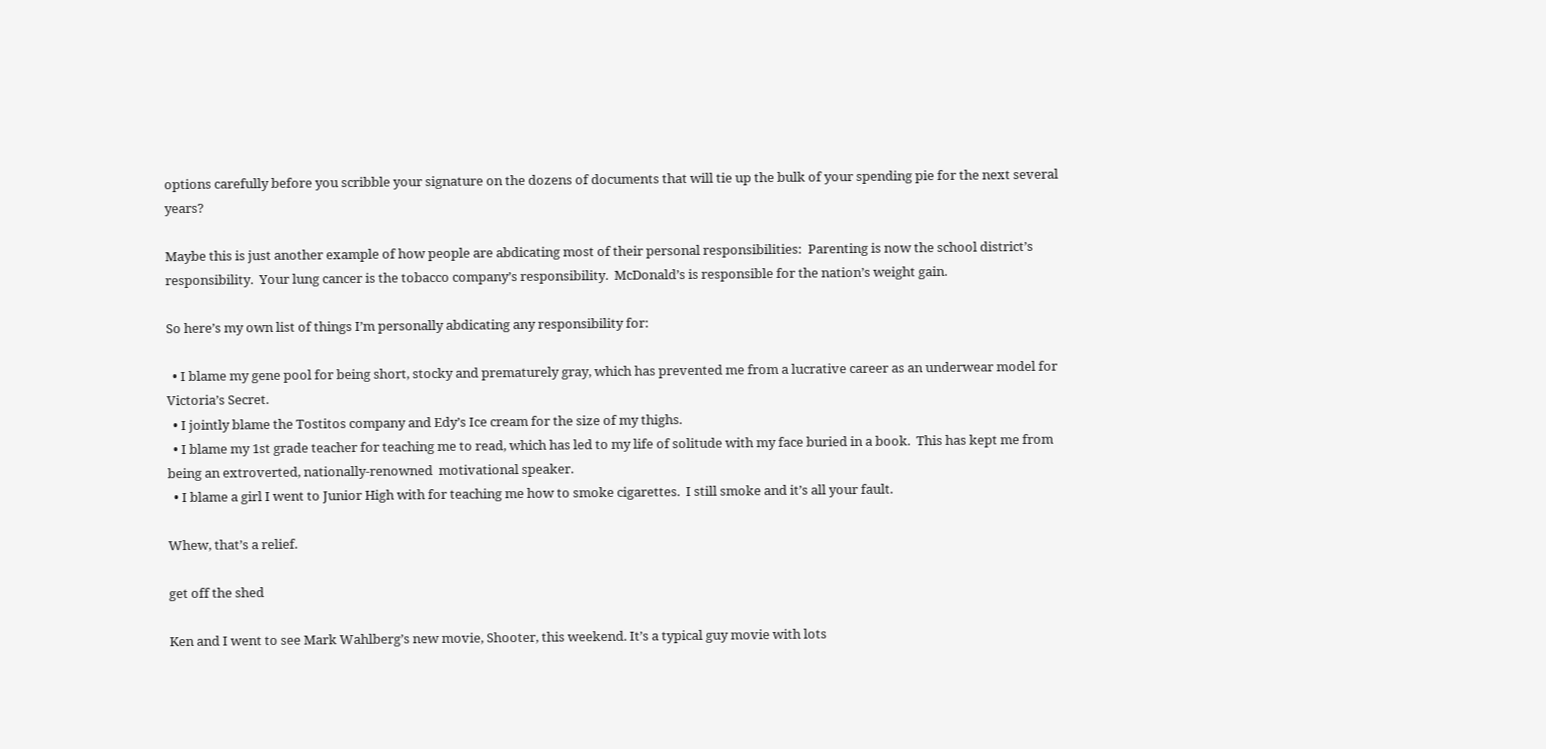options carefully before you scribble your signature on the dozens of documents that will tie up the bulk of your spending pie for the next several years?

Maybe this is just another example of how people are abdicating most of their personal responsibilities:  Parenting is now the school district’s responsibility.  Your lung cancer is the tobacco company’s responsibility.  McDonald’s is responsible for the nation’s weight gain.

So here’s my own list of things I’m personally abdicating any responsibility for:

  • I blame my gene pool for being short, stocky and prematurely gray, which has prevented me from a lucrative career as an underwear model for Victoria’s Secret.
  • I jointly blame the Tostitos company and Edy’s Ice cream for the size of my thighs.
  • I blame my 1st grade teacher for teaching me to read, which has led to my life of solitude with my face buried in a book.  This has kept me from being an extroverted, nationally-renowned  motivational speaker.
  • I blame a girl I went to Junior High with for teaching me how to smoke cigarettes.  I still smoke and it’s all your fault.

Whew, that’s a relief.

get off the shed

Ken and I went to see Mark Wahlberg’s new movie, Shooter, this weekend. It’s a typical guy movie with lots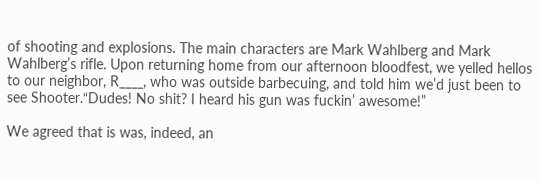of shooting and explosions. The main characters are Mark Wahlberg and Mark Wahlberg’s rifle. Upon returning home from our afternoon bloodfest, we yelled hellos to our neighbor, R____, who was outside barbecuing, and told him we’d just been to see Shooter.“Dudes! No shit? I heard his gun was fuckin’ awesome!”

We agreed that is was, indeed, an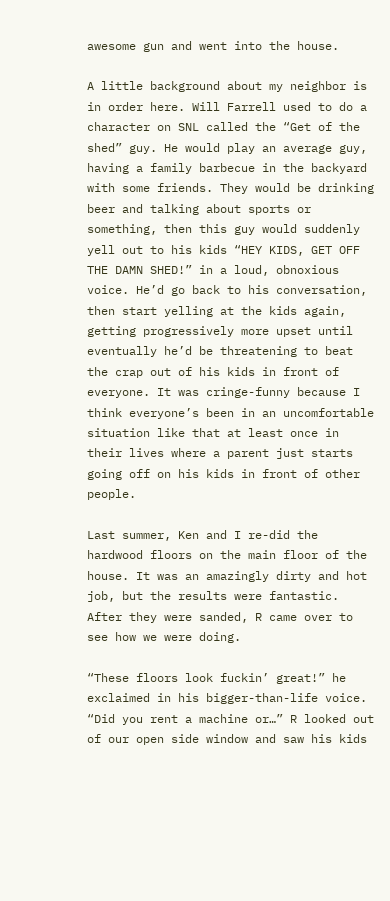awesome gun and went into the house.

A little background about my neighbor is in order here. Will Farrell used to do a character on SNL called the “Get of the shed” guy. He would play an average guy, having a family barbecue in the backyard with some friends. They would be drinking beer and talking about sports or something, then this guy would suddenly yell out to his kids “HEY KIDS, GET OFF THE DAMN SHED!” in a loud, obnoxious voice. He’d go back to his conversation, then start yelling at the kids again, getting progressively more upset until eventually he’d be threatening to beat the crap out of his kids in front of everyone. It was cringe-funny because I think everyone’s been in an uncomfortable situation like that at least once in their lives where a parent just starts going off on his kids in front of other people.

Last summer, Ken and I re-did the hardwood floors on the main floor of the house. It was an amazingly dirty and hot job, but the results were fantastic. After they were sanded, R came over to see how we were doing.

“These floors look fuckin’ great!” he exclaimed in his bigger-than-life voice. “Did you rent a machine or…” R looked out of our open side window and saw his kids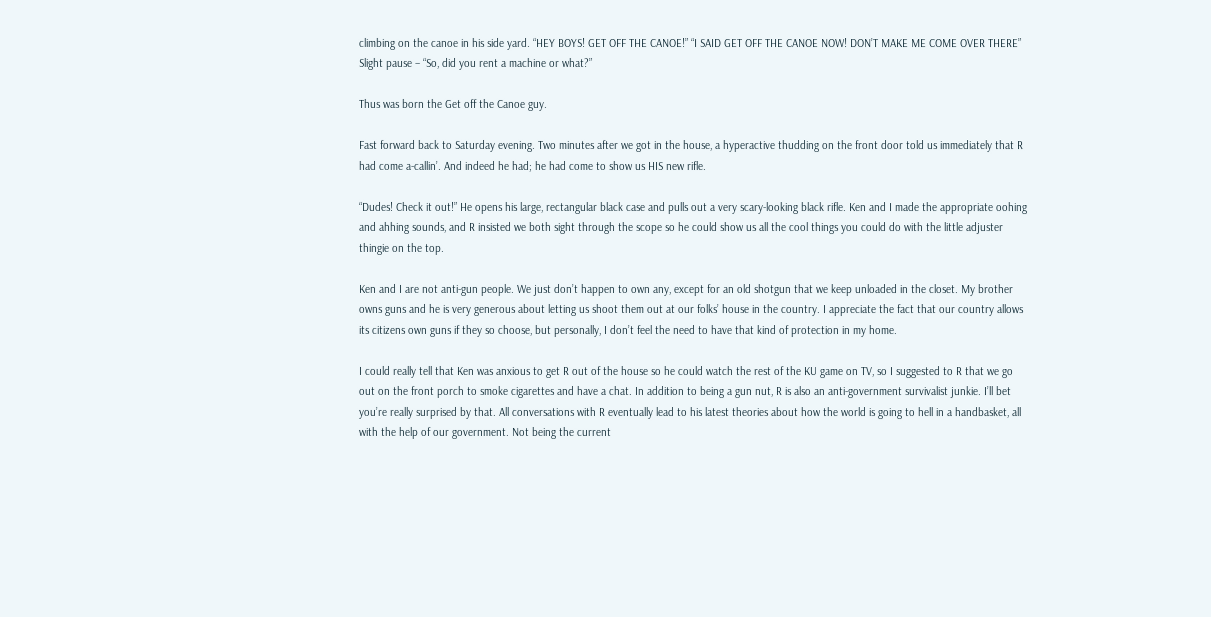climbing on the canoe in his side yard. “HEY BOYS! GET OFF THE CANOE!” “I SAID GET OFF THE CANOE NOW! DON’T MAKE ME COME OVER THERE” Slight pause – “So, did you rent a machine or what?”

Thus was born the Get off the Canoe guy.

Fast forward back to Saturday evening. Two minutes after we got in the house, a hyperactive thudding on the front door told us immediately that R had come a-callin’. And indeed he had; he had come to show us HIS new rifle.

“Dudes! Check it out!” He opens his large, rectangular black case and pulls out a very scary-looking black rifle. Ken and I made the appropriate oohing and ahhing sounds, and R insisted we both sight through the scope so he could show us all the cool things you could do with the little adjuster thingie on the top.

Ken and I are not anti-gun people. We just don’t happen to own any, except for an old shotgun that we keep unloaded in the closet. My brother owns guns and he is very generous about letting us shoot them out at our folks’ house in the country. I appreciate the fact that our country allows its citizens own guns if they so choose, but personally, I don’t feel the need to have that kind of protection in my home.

I could really tell that Ken was anxious to get R out of the house so he could watch the rest of the KU game on TV, so I suggested to R that we go out on the front porch to smoke cigarettes and have a chat. In addition to being a gun nut, R is also an anti-government survivalist junkie. I’ll bet you’re really surprised by that. All conversations with R eventually lead to his latest theories about how the world is going to hell in a handbasket, all with the help of our government. Not being the current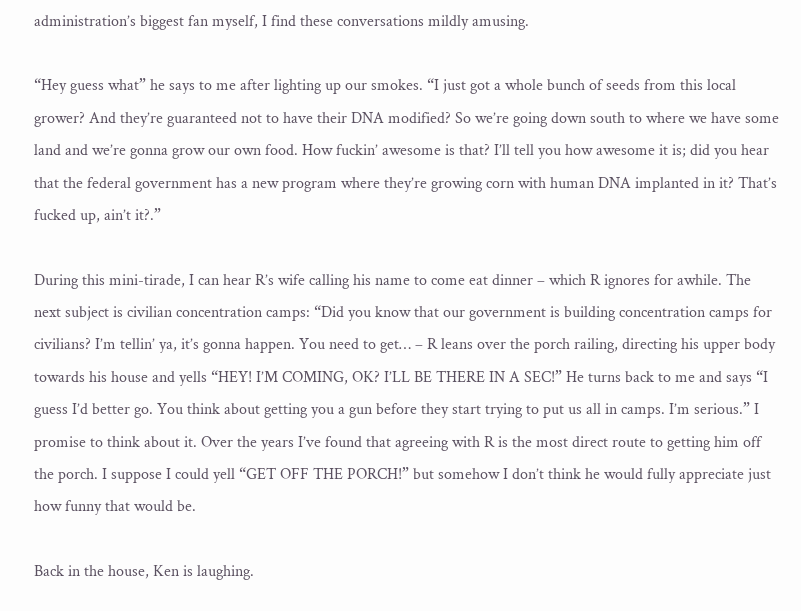administration’s biggest fan myself, I find these conversations mildly amusing.

“Hey guess what” he says to me after lighting up our smokes. “I just got a whole bunch of seeds from this local grower? And they’re guaranteed not to have their DNA modified? So we’re going down south to where we have some land and we’re gonna grow our own food. How fuckin’ awesome is that? I’ll tell you how awesome it is; did you hear that the federal government has a new program where they’re growing corn with human DNA implanted in it? That’s fucked up, ain’t it?.”

During this mini-tirade, I can hear R’s wife calling his name to come eat dinner – which R ignores for awhile. The next subject is civilian concentration camps: “Did you know that our government is building concentration camps for civilians? I’m tellin’ ya, it’s gonna happen. You need to get… – R leans over the porch railing, directing his upper body towards his house and yells “HEY! I’M COMING, OK? I’LL BE THERE IN A SEC!” He turns back to me and says “I guess I’d better go. You think about getting you a gun before they start trying to put us all in camps. I’m serious.” I promise to think about it. Over the years I’ve found that agreeing with R is the most direct route to getting him off the porch. I suppose I could yell “GET OFF THE PORCH!” but somehow I don’t think he would fully appreciate just how funny that would be.

Back in the house, Ken is laughing.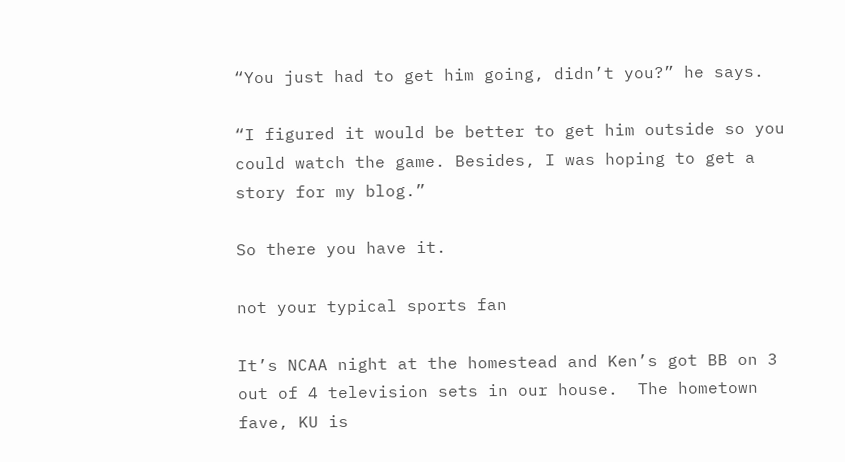“You just had to get him going, didn’t you?” he says.

“I figured it would be better to get him outside so you could watch the game. Besides, I was hoping to get a story for my blog.”

So there you have it.

not your typical sports fan

It’s NCAA night at the homestead and Ken’s got BB on 3 out of 4 television sets in our house.  The hometown fave, KU is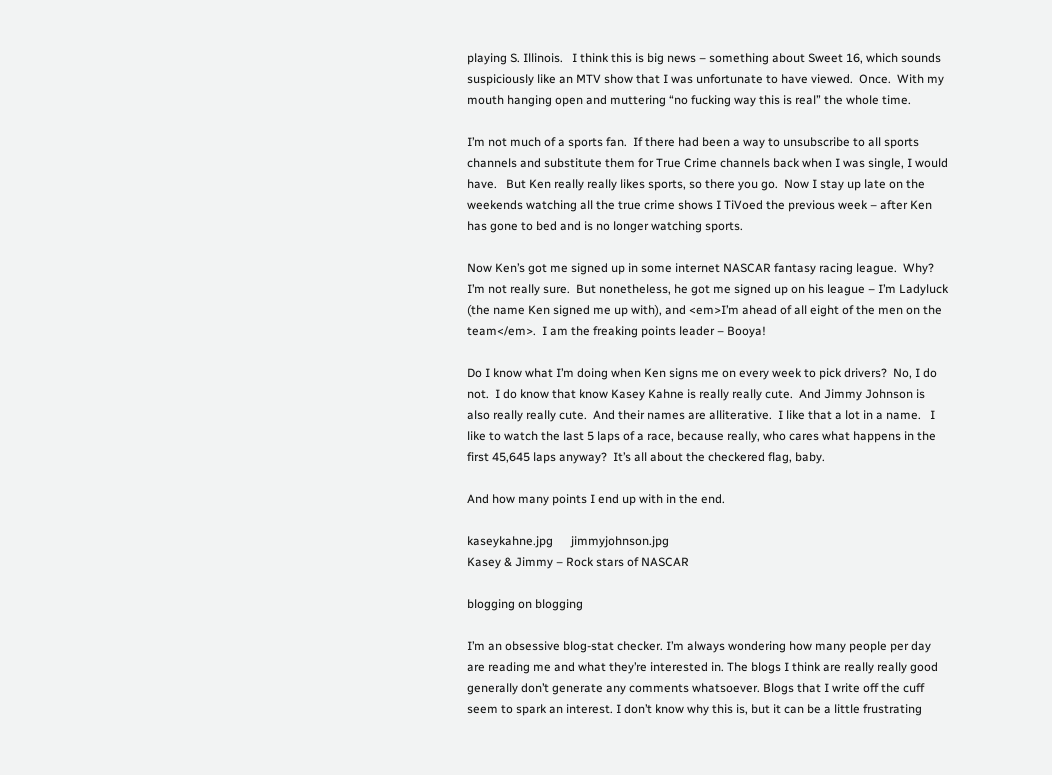playing S. Illinois.   I think this is big news – something about Sweet 16, which sounds suspiciously like an MTV show that I was unfortunate to have viewed.  Once.  With my mouth hanging open and muttering “no fucking way this is real” the whole time.

I’m not much of a sports fan.  If there had been a way to unsubscribe to all sports channels and substitute them for True Crime channels back when I was single, I would have.   But Ken really really likes sports, so there you go.  Now I stay up late on the weekends watching all the true crime shows I TiVoed the previous week – after Ken has gone to bed and is no longer watching sports.

Now Ken’s got me signed up in some internet NASCAR fantasy racing league.  Why?  I’m not really sure.  But nonetheless, he got me signed up on his league – I’m Ladyluck (the name Ken signed me up with), and <em>I’m ahead of all eight of the men on the team</em>.  I am the freaking points leader – Booya!

Do I know what I’m doing when Ken signs me on every week to pick drivers?  No, I do not.  I do know that know Kasey Kahne is really really cute.  And Jimmy Johnson is also really really cute.  And their names are alliterative.  I like that a lot in a name.   I like to watch the last 5 laps of a race, because really, who cares what happens in the first 45,645 laps anyway?  It’s all about the checkered flag, baby.

And how many points I end up with in the end.

kaseykahne.jpg      jimmyjohnson.jpg
Kasey & Jimmy – Rock stars of NASCAR

blogging on blogging

I’m an obsessive blog-stat checker. I’m always wondering how many people per day are reading me and what they’re interested in. The blogs I think are really really good generally don’t generate any comments whatsoever. Blogs that I write off the cuff seem to spark an interest. I don’t know why this is, but it can be a little frustrating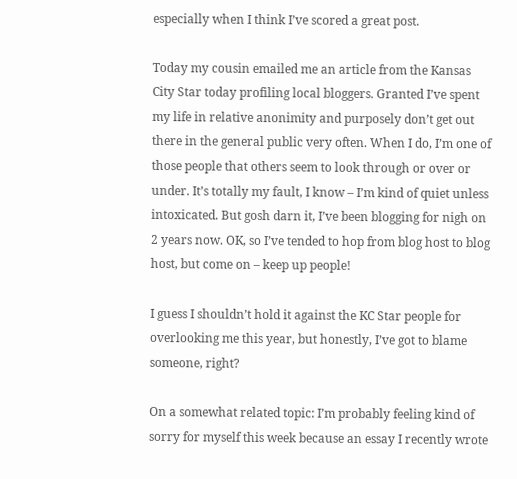especially when I think I’ve scored a great post.

Today my cousin emailed me an article from the Kansas City Star today profiling local bloggers. Granted I’ve spent my life in relative anonimity and purposely don’t get out there in the general public very often. When I do, I’m one of those people that others seem to look through or over or under. It’s totally my fault, I know – I’m kind of quiet unless intoxicated. But gosh darn it, I’ve been blogging for nigh on 2 years now. OK, so I’ve tended to hop from blog host to blog host, but come on – keep up people!

I guess I shouldn’t hold it against the KC Star people for overlooking me this year, but honestly, I’ve got to blame someone, right?

On a somewhat related topic: I’m probably feeling kind of sorry for myself this week because an essay I recently wrote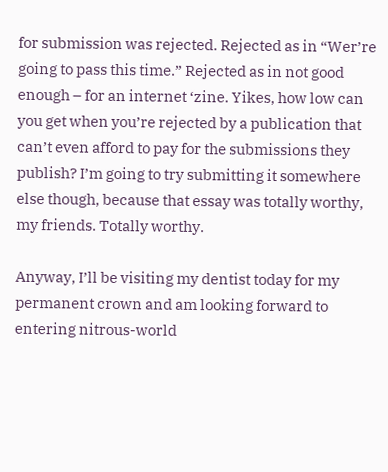for submission was rejected. Rejected as in “Wer’re going to pass this time.” Rejected as in not good enough – for an internet ‘zine. Yikes, how low can you get when you’re rejected by a publication that can’t even afford to pay for the submissions they publish? I’m going to try submitting it somewhere else though, because that essay was totally worthy, my friends. Totally worthy.

Anyway, I’ll be visiting my dentist today for my permanent crown and am looking forward to entering nitrous-world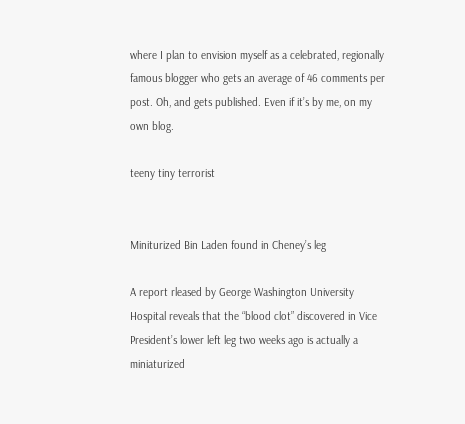where I plan to envision myself as a celebrated, regionally famous blogger who gets an average of 46 comments per post. Oh, and gets published. Even if it’s by me, on my own blog.

teeny tiny terrorist


Miniturized Bin Laden found in Cheney’s leg

A report rleased by George Washington University Hospital reveals that the “blood clot” discovered in Vice President’s lower left leg two weeks ago is actually a miniaturized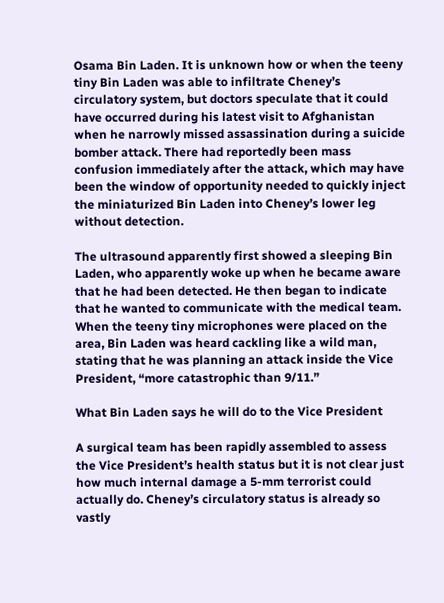Osama Bin Laden. It is unknown how or when the teeny tiny Bin Laden was able to infiltrate Cheney’s circulatory system, but doctors speculate that it could have occurred during his latest visit to Afghanistan when he narrowly missed assassination during a suicide bomber attack. There had reportedly been mass confusion immediately after the attack, which may have been the window of opportunity needed to quickly inject the miniaturized Bin Laden into Cheney’s lower leg without detection.

The ultrasound apparently first showed a sleeping Bin Laden, who apparently woke up when he became aware that he had been detected. He then began to indicate that he wanted to communicate with the medical team. When the teeny tiny microphones were placed on the area, Bin Laden was heard cackling like a wild man, stating that he was planning an attack inside the Vice President, “more catastrophic than 9/11.”

What Bin Laden says he will do to the Vice President

A surgical team has been rapidly assembled to assess the Vice President’s health status but it is not clear just how much internal damage a 5-mm terrorist could actually do. Cheney’s circulatory status is already so vastly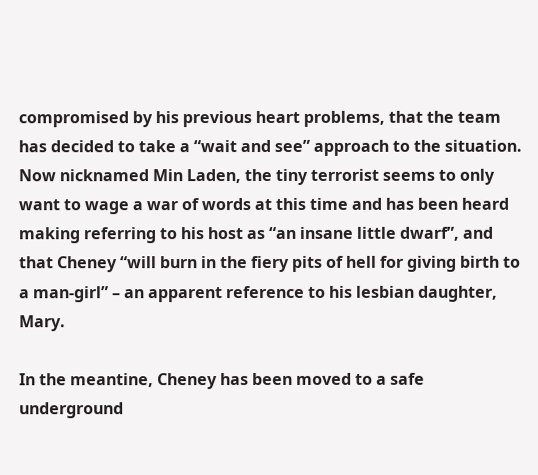compromised by his previous heart problems, that the team has decided to take a “wait and see” approach to the situation. Now nicknamed Min Laden, the tiny terrorist seems to only want to wage a war of words at this time and has been heard making referring to his host as “an insane little dwarf”, and that Cheney “will burn in the fiery pits of hell for giving birth to a man-girl” – an apparent reference to his lesbian daughter, Mary.

In the meantine, Cheney has been moved to a safe underground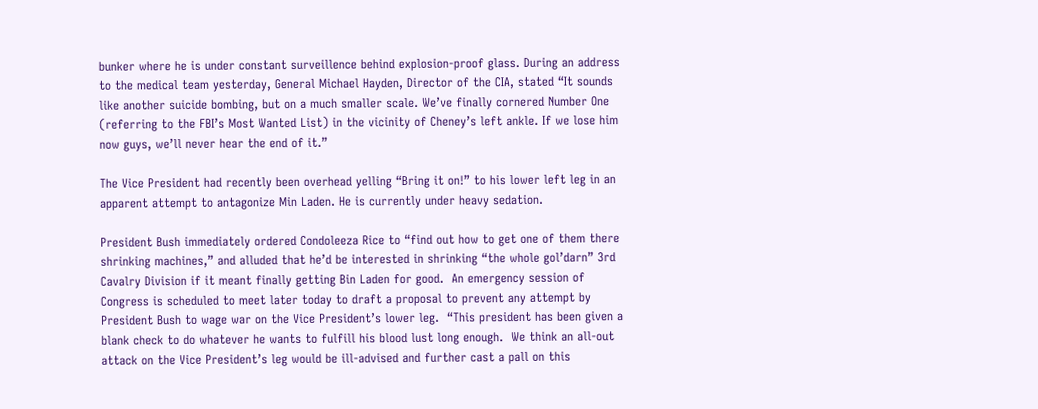bunker where he is under constant surveillence behind explosion-proof glass. During an address to the medical team yesterday, General Michael Hayden, Director of the CIA, stated “It sounds like another suicide bombing, but on a much smaller scale. We’ve finally cornered Number One (referring to the FBI’s Most Wanted List) in the vicinity of Cheney’s left ankle. If we lose him now guys, we’ll never hear the end of it.”

The Vice President had recently been overhead yelling “Bring it on!” to his lower left leg in an apparent attempt to antagonize Min Laden. He is currently under heavy sedation.

President Bush immediately ordered Condoleeza Rice to “find out how to get one of them there shrinking machines,” and alluded that he’d be interested in shrinking “the whole gol’darn” 3rd Cavalry Division if it meant finally getting Bin Laden for good.  An emergency session of Congress is scheduled to meet later today to draft a proposal to prevent any attempt by President Bush to wage war on the Vice President’s lower leg.  “This president has been given a blank check to do whatever he wants to fulfill his blood lust long enough.  We think an all-out attack on the Vice President’s leg would be ill-advised and further cast a pall on this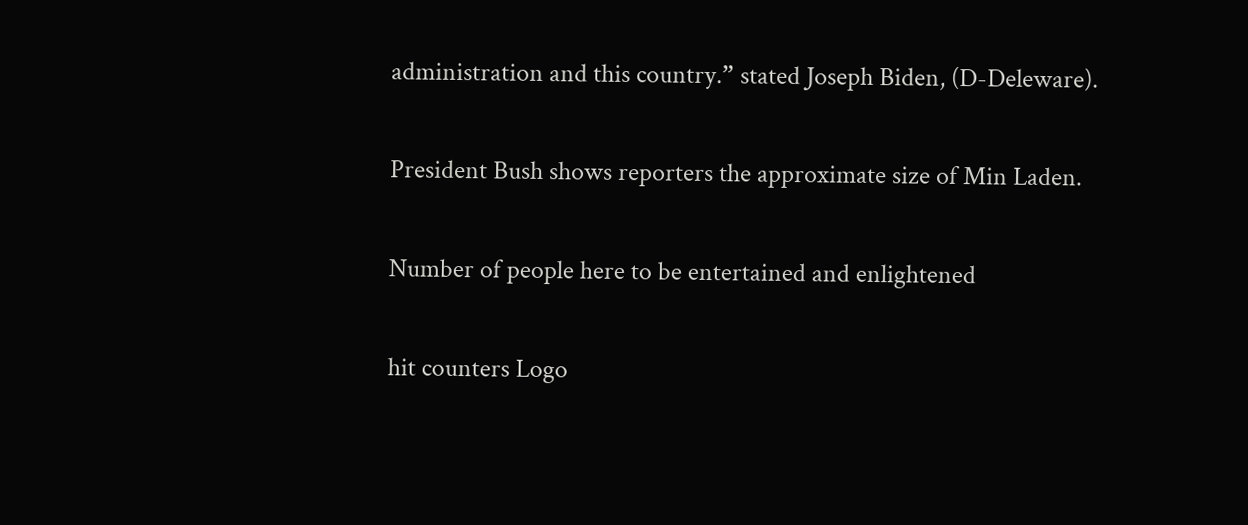administration and this country.” stated Joseph Biden, (D-Deleware).

President Bush shows reporters the approximate size of Min Laden.

Number of people here to be entertained and enlightened

hit counters Logo